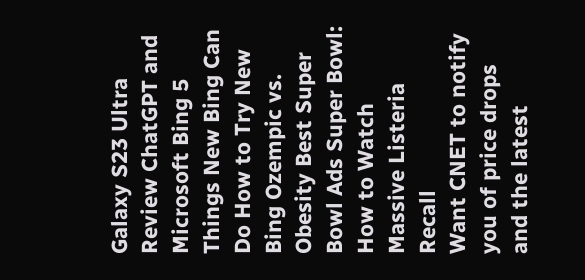Galaxy S23 Ultra Review ChatGPT and Microsoft Bing 5 Things New Bing Can Do How to Try New Bing Ozempic vs. Obesity Best Super Bowl Ads Super Bowl: How to Watch Massive Listeria Recall
Want CNET to notify you of price drops and the latest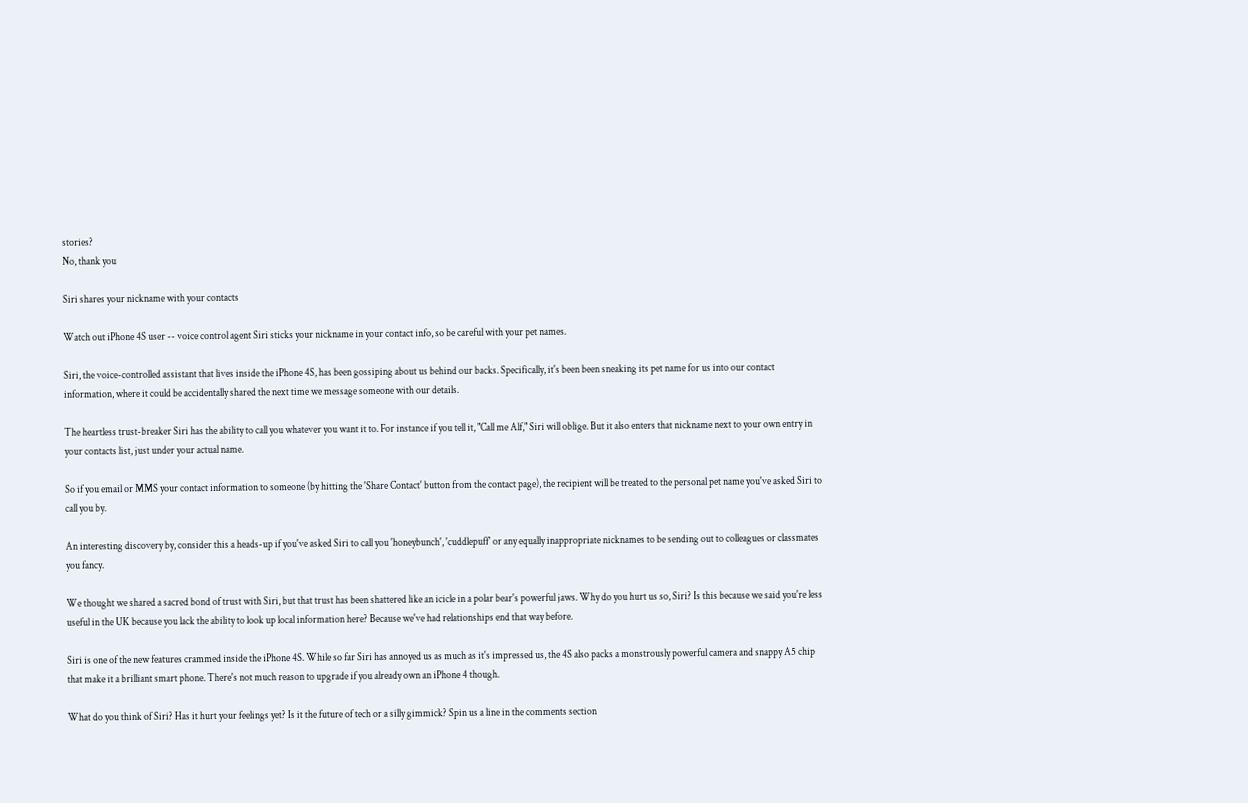stories?
No, thank you

Siri shares your nickname with your contacts

Watch out iPhone 4S user -- voice control agent Siri sticks your nickname in your contact info, so be careful with your pet names.

Siri, the voice-controlled assistant that lives inside the iPhone 4S, has been gossiping about us behind our backs. Specifically, it's been been sneaking its pet name for us into our contact information, where it could be accidentally shared the next time we message someone with our details.

The heartless trust-breaker Siri has the ability to call you whatever you want it to. For instance if you tell it, "Call me Alf," Siri will oblige. But it also enters that nickname next to your own entry in your contacts list, just under your actual name.

So if you email or MMS your contact information to someone (by hitting the 'Share Contact' button from the contact page), the recipient will be treated to the personal pet name you've asked Siri to call you by.

An interesting discovery by, consider this a heads-up if you've asked Siri to call you 'honeybunch', 'cuddlepuff' or any equally inappropriate nicknames to be sending out to colleagues or classmates you fancy.

We thought we shared a sacred bond of trust with Siri, but that trust has been shattered like an icicle in a polar bear's powerful jaws. Why do you hurt us so, Siri? Is this because we said you're less useful in the UK because you lack the ability to look up local information here? Because we've had relationships end that way before.

Siri is one of the new features crammed inside the iPhone 4S. While so far Siri has annoyed us as much as it's impressed us, the 4S also packs a monstrously powerful camera and snappy A5 chip that make it a brilliant smart phone. There's not much reason to upgrade if you already own an iPhone 4 though.

What do you think of Siri? Has it hurt your feelings yet? Is it the future of tech or a silly gimmick? Spin us a line in the comments section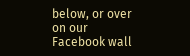below, or over on our Facebook wall